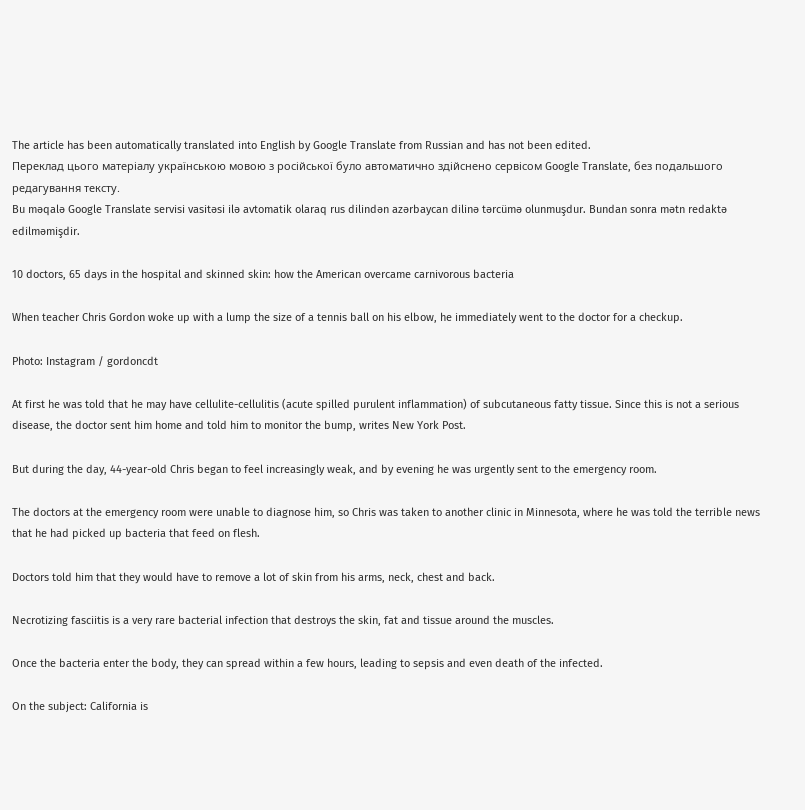The article has been automatically translated into English by Google Translate from Russian and has not been edited.
Переклад цього матеріалу українською мовою з російської було автоматично здійснено сервісом Google Translate, без подальшого редагування тексту.
Bu məqalə Google Translate servisi vasitəsi ilə avtomatik olaraq rus dilindən azərbaycan dilinə tərcümə olunmuşdur. Bundan sonra mətn redaktə edilməmişdir.

10 doctors, 65 days in the hospital and skinned skin: how the American overcame carnivorous bacteria

When teacher Chris Gordon woke up with a lump the size of a tennis ball on his elbow, he immediately went to the doctor for a checkup.

Photo: Instagram / gordoncdt

At first he was told that he may have cellulite-cellulitis (acute spilled purulent inflammation) of subcutaneous fatty tissue. Since this is not a serious disease, the doctor sent him home and told him to monitor the bump, writes New York Post.

But during the day, 44-year-old Chris began to feel increasingly weak, and by evening he was urgently sent to the emergency room.

The doctors at the emergency room were unable to diagnose him, so Chris was taken to another clinic in Minnesota, where he was told the terrible news that he had picked up bacteria that feed on flesh.

Doctors told him that they would have to remove a lot of skin from his arms, neck, chest and back.

Necrotizing fasciitis is a very rare bacterial infection that destroys the skin, fat and tissue around the muscles.

Once the bacteria enter the body, they can spread within a few hours, leading to sepsis and even death of the infected.

On the subject: California is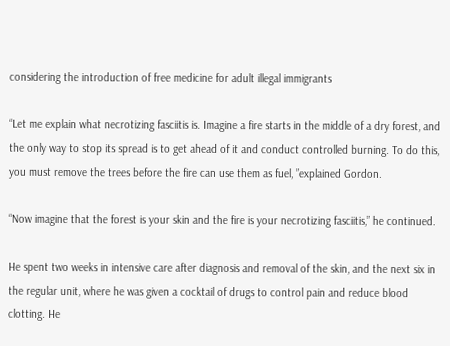considering the introduction of free medicine for adult illegal immigrants

“Let me explain what necrotizing fasciitis is. Imagine a fire starts in the middle of a dry forest, and the only way to stop its spread is to get ahead of it and conduct controlled burning. To do this, you must remove the trees before the fire can use them as fuel, ”explained Gordon.

“Now imagine that the forest is your skin and the fire is your necrotizing fasciitis,” he continued.

He spent two weeks in intensive care after diagnosis and removal of the skin, and the next six in the regular unit, where he was given a cocktail of drugs to control pain and reduce blood clotting. He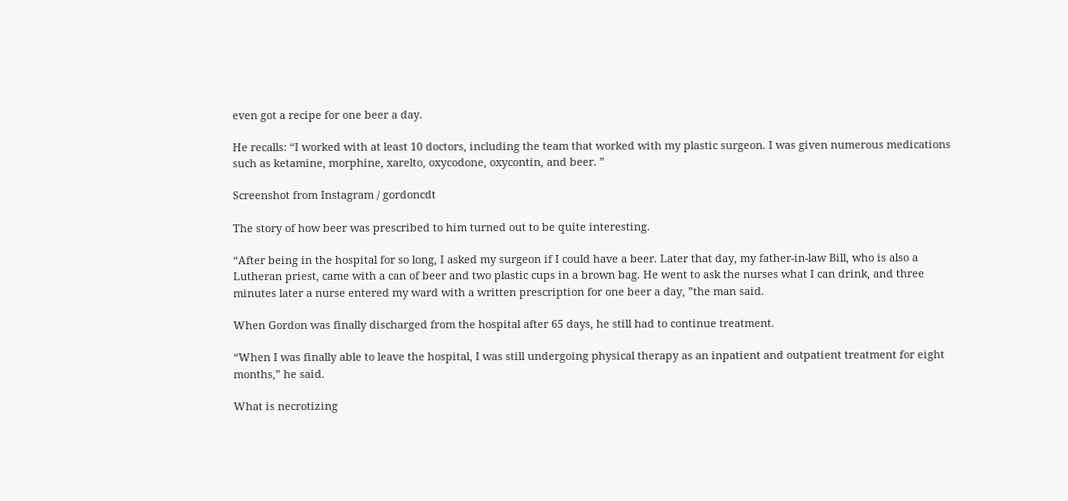even got a recipe for one beer a day.

He recalls: “I worked with at least 10 doctors, including the team that worked with my plastic surgeon. I was given numerous medications such as ketamine, morphine, xarelto, oxycodone, oxycontin, and beer. ”

Screenshot from Instagram / gordoncdt

The story of how beer was prescribed to him turned out to be quite interesting.

“After being in the hospital for so long, I asked my surgeon if I could have a beer. Later that day, my father-in-law Bill, who is also a Lutheran priest, came with a can of beer and two plastic cups in a brown bag. He went to ask the nurses what I can drink, and three minutes later a nurse entered my ward with a written prescription for one beer a day, ”the man said.

When Gordon was finally discharged from the hospital after 65 days, he still had to continue treatment.

“When I was finally able to leave the hospital, I was still undergoing physical therapy as an inpatient and outpatient treatment for eight months,” he said.

What is necrotizing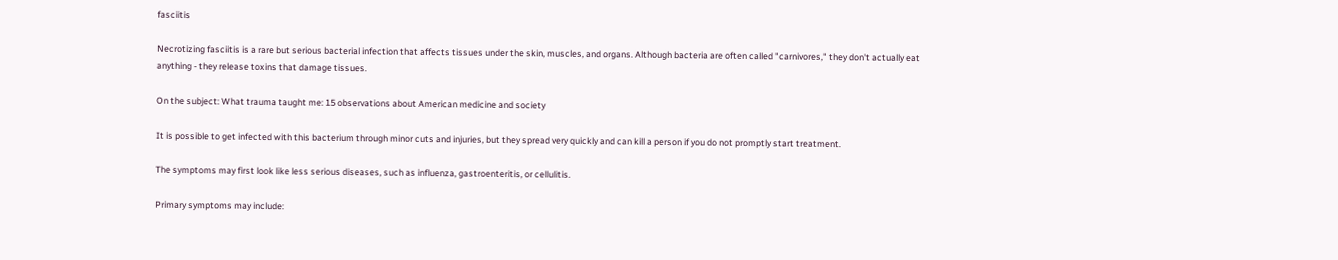fasciitis

Necrotizing fasciitis is a rare but serious bacterial infection that affects tissues under the skin, muscles, and organs. Although bacteria are often called "carnivores," they don't actually eat anything - they release toxins that damage tissues.

On the subject: What trauma taught me: 15 observations about American medicine and society

It is possible to get infected with this bacterium through minor cuts and injuries, but they spread very quickly and can kill a person if you do not promptly start treatment.

The symptoms may first look like less serious diseases, such as influenza, gastroenteritis, or cellulitis.

Primary symptoms may include: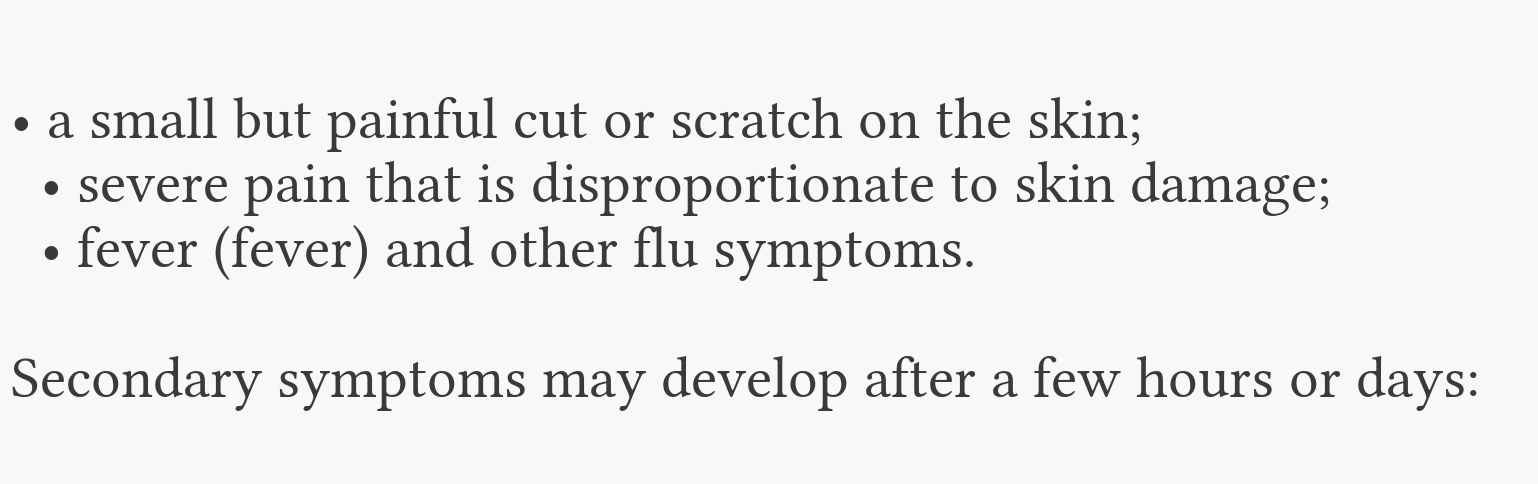• a small but painful cut or scratch on the skin;
  • severe pain that is disproportionate to skin damage;
  • fever (fever) and other flu symptoms.

Secondary symptoms may develop after a few hours or days: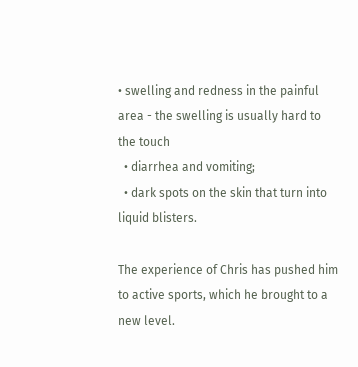• swelling and redness in the painful area - the swelling is usually hard to the touch
  • diarrhea and vomiting;
  • dark spots on the skin that turn into liquid blisters.

The experience of Chris has pushed him to active sports, which he brought to a new level.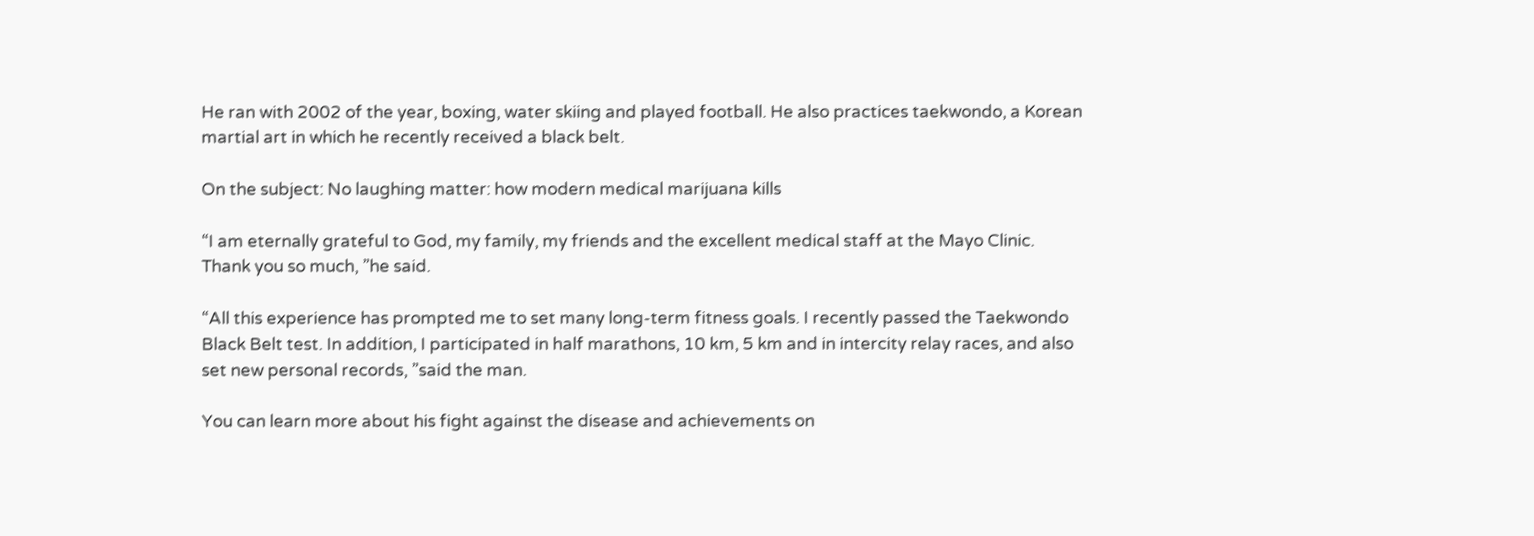He ran with 2002 of the year, boxing, water skiing and played football. He also practices taekwondo, a Korean martial art in which he recently received a black belt.

On the subject: No laughing matter: how modern medical marijuana kills

“I am eternally grateful to God, my family, my friends and the excellent medical staff at the Mayo Clinic. Thank you so much, ”he said.

“All this experience has prompted me to set many long-term fitness goals. I recently passed the Taekwondo Black Belt test. In addition, I participated in half marathons, 10 km, 5 km and in intercity relay races, and also set new personal records, ”said the man.

You can learn more about his fight against the disease and achievements on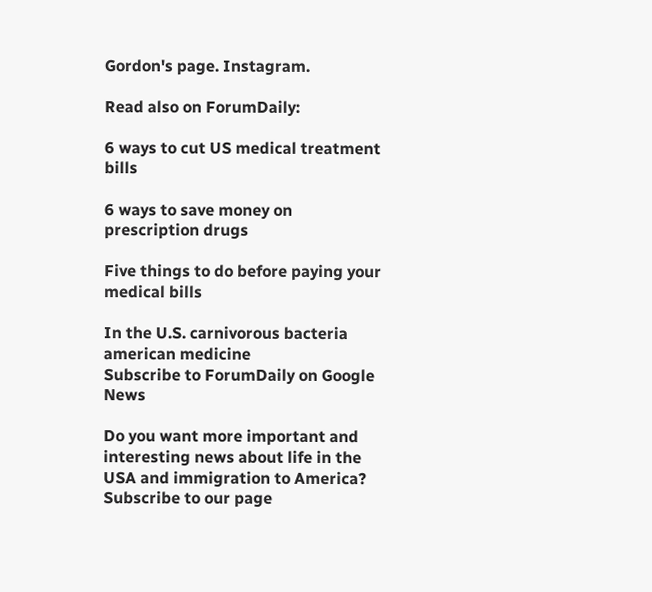Gordon's page. Instagram.

Read also on ForumDaily:

6 ways to cut US medical treatment bills

6 ways to save money on prescription drugs

Five things to do before paying your medical bills

In the U.S. carnivorous bacteria american medicine
Subscribe to ForumDaily on Google News

Do you want more important and interesting news about life in the USA and immigration to America? Subscribe to our page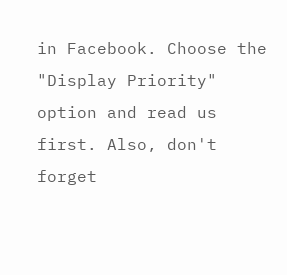in Facebook. Choose the "Display Priority" option and read us first. Also, don't forget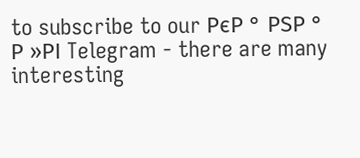to subscribe to our РєР ° РЅР ° Р »РІ Telegram - there are many interesting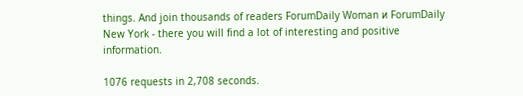things. And join thousands of readers ForumDaily Woman и ForumDaily New York - there you will find a lot of interesting and positive information.

1076 requests in 2,708 seconds.